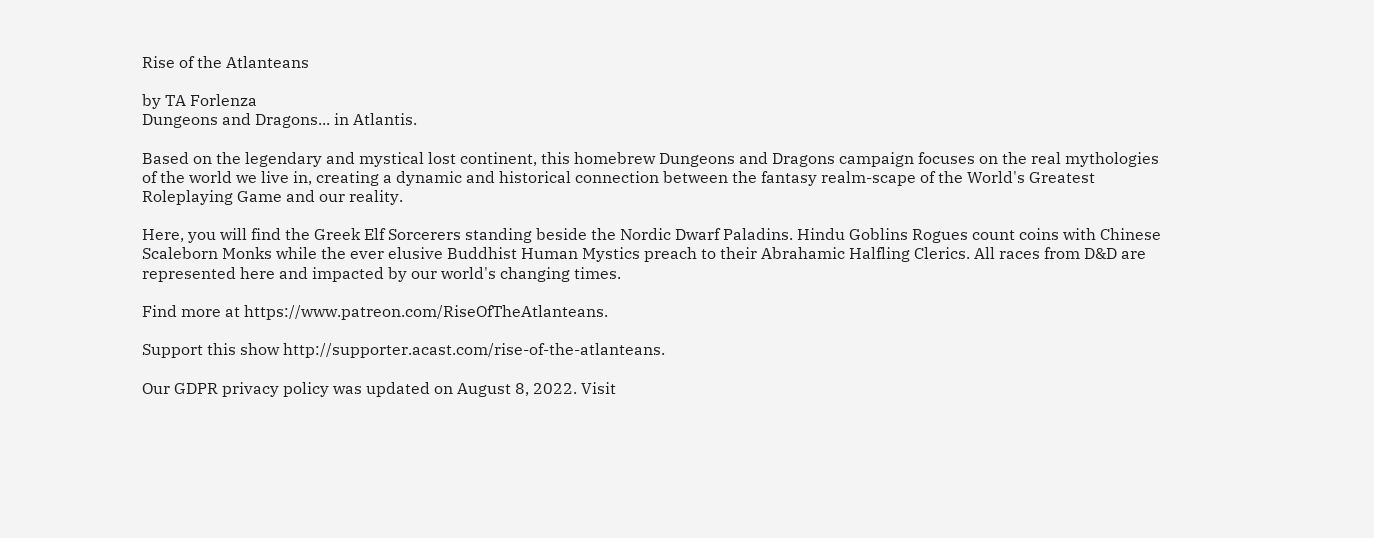Rise of the Atlanteans

by TA Forlenza
Dungeons and Dragons... in Atlantis.

Based on the legendary and mystical lost continent, this homebrew Dungeons and Dragons campaign focuses on the real mythologies of the world we live in, creating a dynamic and historical connection between the fantasy realm-scape of the World's Greatest Roleplaying Game and our reality.

Here, you will find the Greek Elf Sorcerers standing beside the Nordic Dwarf Paladins. Hindu Goblins Rogues count coins with Chinese Scaleborn Monks while the ever elusive Buddhist Human Mystics preach to their Abrahamic Halfling Clerics. All races from D&D are represented here and impacted by our world's changing times.

Find more at https://www.patreon.com/RiseOfTheAtlanteans.

Support this show http://supporter.acast.com/rise-of-the-atlanteans.

Our GDPR privacy policy was updated on August 8, 2022. Visit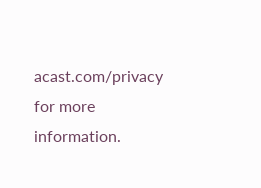acast.com/privacy for more information.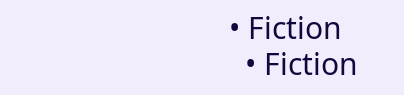• Fiction
  • Fiction